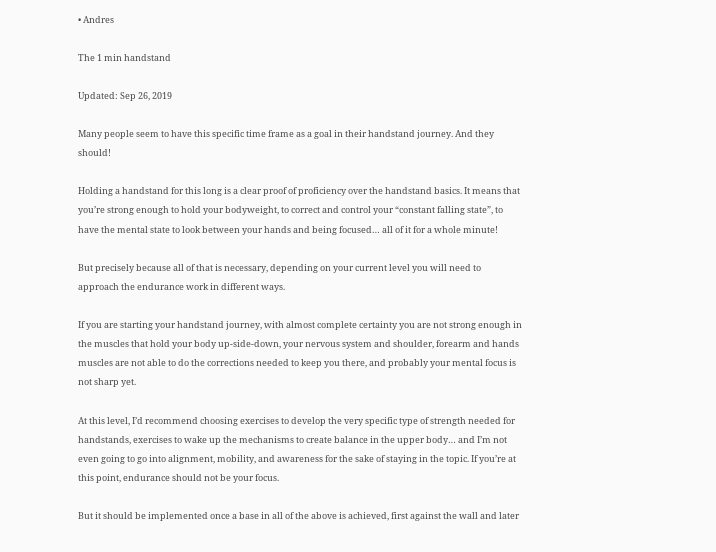• Andres

The 1 min handstand

Updated: Sep 26, 2019

Many people seem to have this specific time frame as a goal in their handstand journey. And they should!

Holding a handstand for this long is a clear proof of proficiency over the handstand basics. It means that you’re strong enough to hold your bodyweight, to correct and control your “constant falling state”, to have the mental state to look between your hands and being focused… all of it for a whole minute!

But precisely because all of that is necessary, depending on your current level you will need to approach the endurance work in different ways.

If you are starting your handstand journey, with almost complete certainty you are not strong enough in the muscles that hold your body up-side-down, your nervous system and shoulder, forearm and hands muscles are not able to do the corrections needed to keep you there, and probably your mental focus is not sharp yet.

At this level, I’d recommend choosing exercises to develop the very specific type of strength needed for handstands, exercises to wake up the mechanisms to create balance in the upper body… and I’m not even going to go into alignment, mobility, and awareness for the sake of staying in the topic. If you’re at this point, endurance should not be your focus.

But it should be implemented once a base in all of the above is achieved, first against the wall and later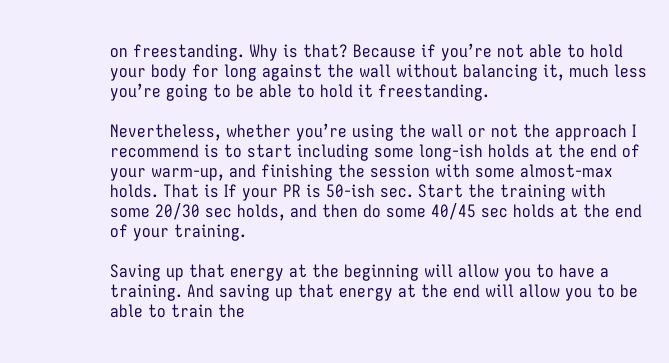on freestanding. Why is that? Because if you’re not able to hold your body for long against the wall without balancing it, much less you’re going to be able to hold it freestanding.

Nevertheless, whether you’re using the wall or not the approach I recommend is to start including some long-ish holds at the end of your warm-up, and finishing the session with some almost-max holds. That is If your PR is 50-ish sec. Start the training with some 20/30 sec holds, and then do some 40/45 sec holds at the end of your training.

Saving up that energy at the beginning will allow you to have a training. And saving up that energy at the end will allow you to be able to train the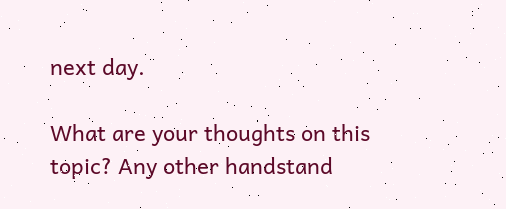next day.

What are your thoughts on this topic? Any other handstand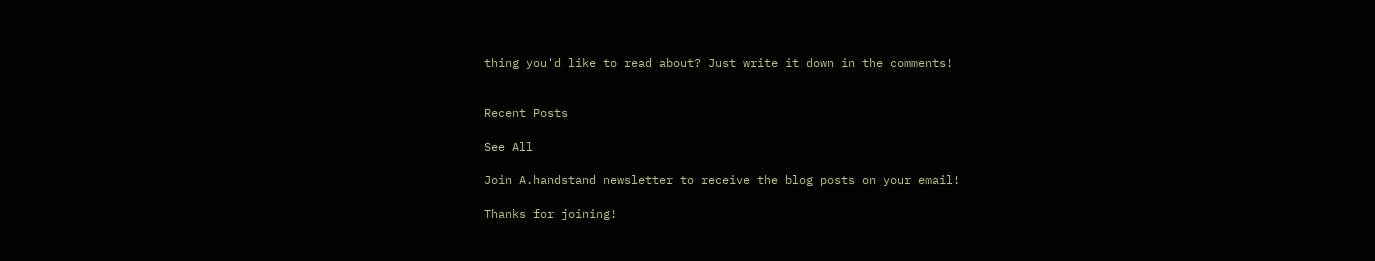thing you'd like to read about? Just write it down in the comments!


Recent Posts

See All

Join A.handstand newsletter to receive the blog posts on your email!

Thanks for joining!